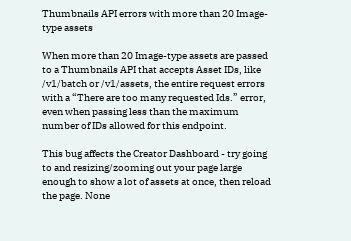Thumbnails API errors with more than 20 Image-type assets

When more than 20 Image-type assets are passed to a Thumbnails API that accepts Asset IDs, like /v1/batch or /v1/assets, the entire request errors with a “There are too many requested Ids.” error, even when passing less than the maximum number of IDs allowed for this endpoint.

This bug affects the Creator Dashboard - try going to and resizing/zooming out your page large enough to show a lot of assets at once, then reload the page. None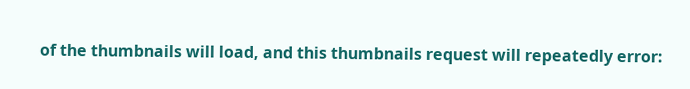of the thumbnails will load, and this thumbnails request will repeatedly error: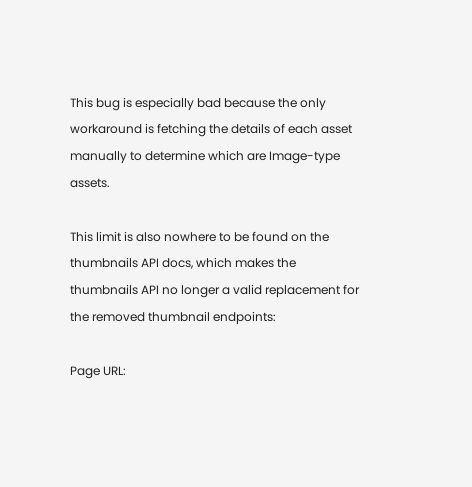This bug is especially bad because the only workaround is fetching the details of each asset manually to determine which are Image-type assets.

This limit is also nowhere to be found on the thumbnails API docs, which makes the thumbnails API no longer a valid replacement for the removed thumbnail endpoints:

Page URL: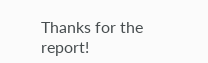Thanks for the report!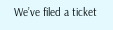We’ve filed a ticket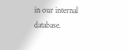in our internal database.